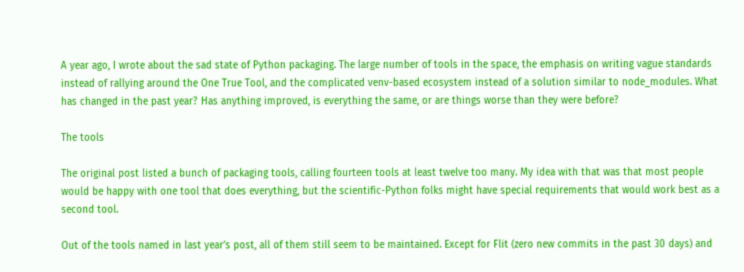A year ago, I wrote about the sad state of Python packaging. The large number of tools in the space, the emphasis on writing vague standards instead of rallying around the One True Tool, and the complicated venv-based ecosystem instead of a solution similar to node_modules. What has changed in the past year? Has anything improved, is everything the same, or are things worse than they were before?

The tools

The original post listed a bunch of packaging tools, calling fourteen tools at least twelve too many. My idea with that was that most people would be happy with one tool that does everything, but the scientific-Python folks might have special requirements that would work best as a second tool.

Out of the tools named in last year’s post, all of them still seem to be maintained. Except for Flit (zero new commits in the past 30 days) and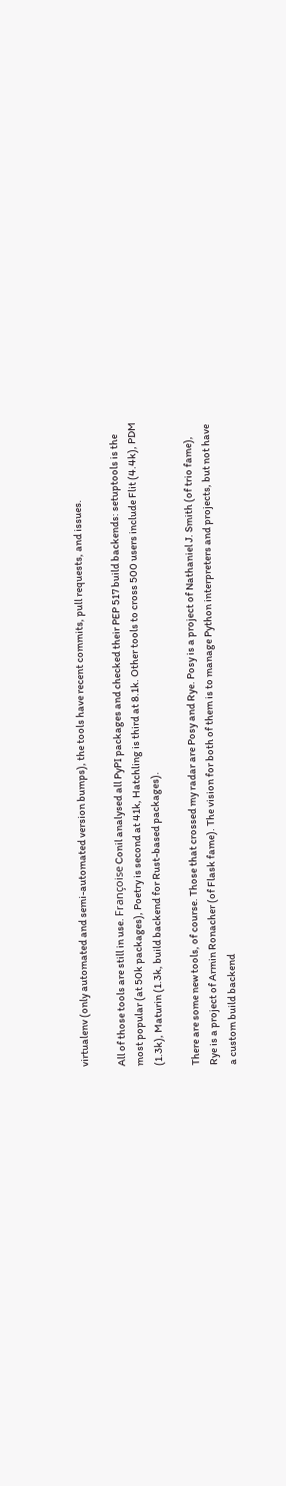virtualenv (only automated and semi-automated version bumps), the tools have recent commits, pull requests, and issues.

All of those tools are still in use. Françoise Conil analysed all PyPI packages and checked their PEP 517 build backends: setuptools is the most popular (at 50k packages), Poetry is second at 41k, Hatchling is third at 8.1k. Other tools to cross 500 users include Flit (4.4k), PDM (1.3k), Maturin (1.3k, build backend for Rust-based packages).

There are some new tools, of course. Those that crossed my radar are Posy and Rye. Posy is a project of Nathaniel J. Smith (of trio fame), Rye is a project of Armin Ronacher (of Flask fame). The vision for both of them is to manage Python interpreters and projects, but not have a custom build backend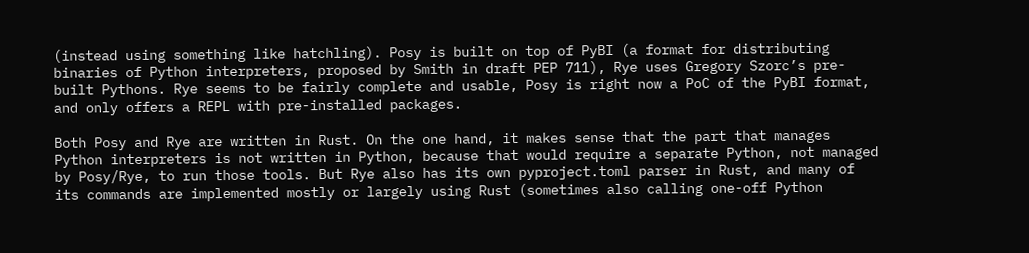(instead using something like hatchling). Posy is built on top of PyBI (a format for distributing binaries of Python interpreters, proposed by Smith in draft PEP 711), Rye uses Gregory Szorc’s pre-built Pythons. Rye seems to be fairly complete and usable, Posy is right now a PoC of the PyBI format, and only offers a REPL with pre-installed packages.

Both Posy and Rye are written in Rust. On the one hand, it makes sense that the part that manages Python interpreters is not written in Python, because that would require a separate Python, not managed by Posy/Rye, to run those tools. But Rye also has its own pyproject.toml parser in Rust, and many of its commands are implemented mostly or largely using Rust (sometimes also calling one-off Python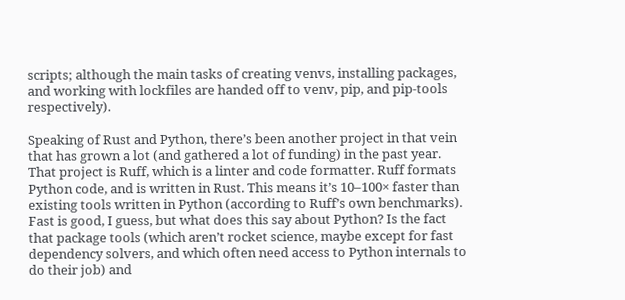scripts; although the main tasks of creating venvs, installing packages, and working with lockfiles are handed off to venv, pip, and pip-tools respectively).

Speaking of Rust and Python, there’s been another project in that vein that has grown a lot (and gathered a lot of funding) in the past year. That project is Ruff, which is a linter and code formatter. Ruff formats Python code, and is written in Rust. This means it’s 10–100× faster than existing tools written in Python (according to Ruff’s own benchmarks). Fast is good, I guess, but what does this say about Python? Is the fact that package tools (which aren’t rocket science, maybe except for fast dependency solvers, and which often need access to Python internals to do their job) and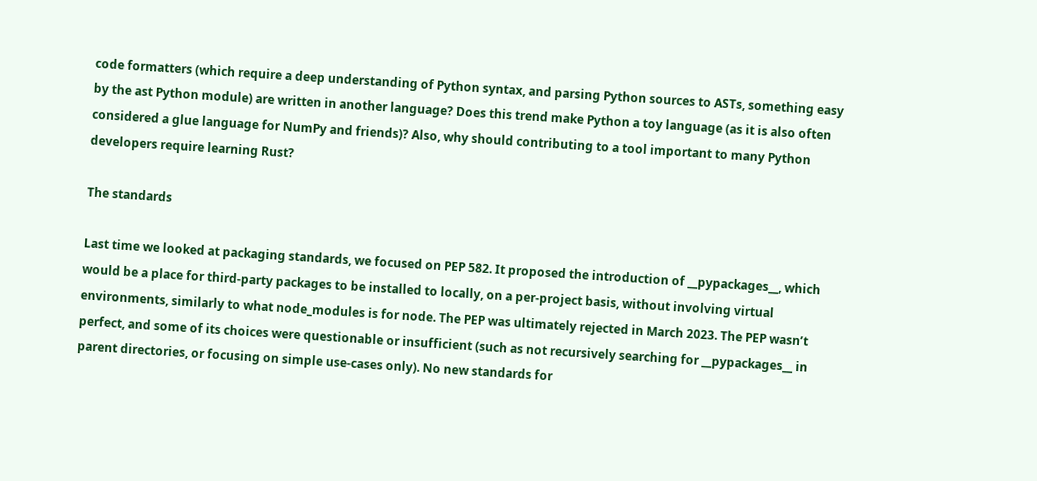code formatters (which require a deep understanding of Python syntax, and parsing Python sources to ASTs, something easy by the ast Python module) are written in another language? Does this trend make Python a toy language (as it is also often considered a glue language for NumPy and friends)? Also, why should contributing to a tool important to many Python developers require learning Rust?

The standards

Last time we looked at packaging standards, we focused on PEP 582. It proposed the introduction of __pypackages__, which would be a place for third-party packages to be installed to locally, on a per-project basis, without involving virtual environments, similarly to what node_modules is for node. The PEP was ultimately rejected in March 2023. The PEP wasn’t perfect, and some of its choices were questionable or insufficient (such as not recursively searching for __pypackages__ in parent directories, or focusing on simple use-cases only). No new standards for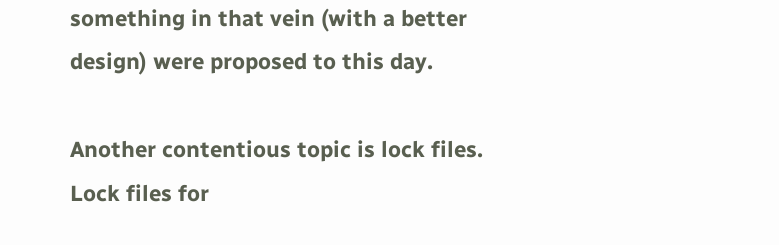something in that vein (with a better design) were proposed to this day.

Another contentious topic is lock files. Lock files for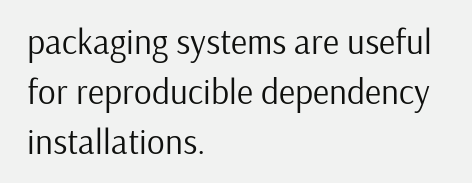packaging systems are useful for reproducible dependency installations.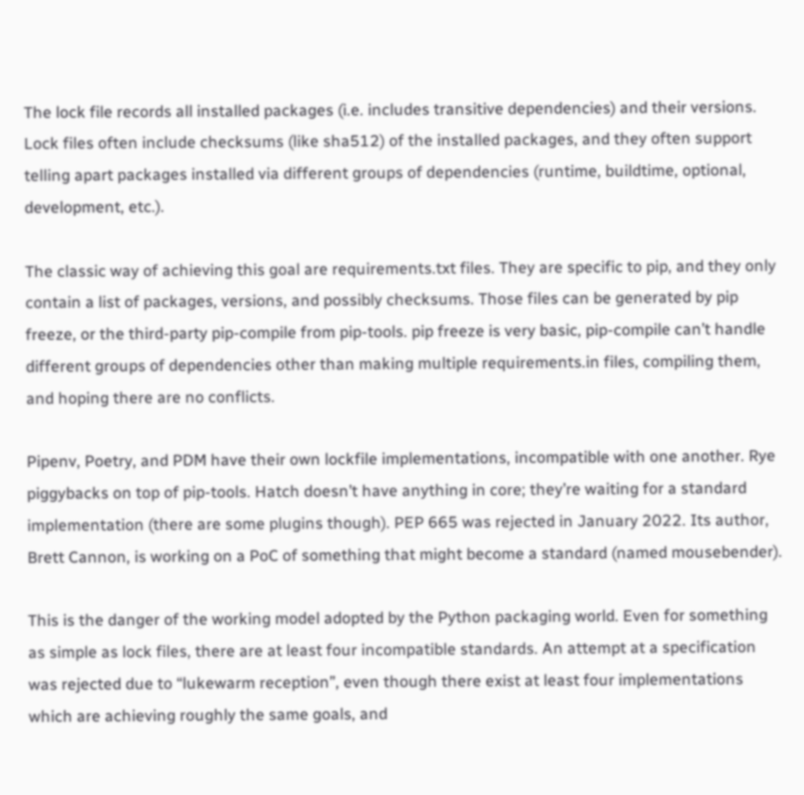The lock file records all installed packages (i.e. includes transitive dependencies) and their versions. Lock files often include checksums (like sha512) of the installed packages, and they often support telling apart packages installed via different groups of dependencies (runtime, buildtime, optional, development, etc.).

The classic way of achieving this goal are requirements.txt files. They are specific to pip, and they only contain a list of packages, versions, and possibly checksums. Those files can be generated by pip freeze, or the third-party pip-compile from pip-tools. pip freeze is very basic, pip-compile can’t handle different groups of dependencies other than making multiple requirements.in files, compiling them, and hoping there are no conflicts.

Pipenv, Poetry, and PDM have their own lockfile implementations, incompatible with one another. Rye piggybacks on top of pip-tools. Hatch doesn’t have anything in core; they’re waiting for a standard implementation (there are some plugins though). PEP 665 was rejected in January 2022. Its author, Brett Cannon, is working on a PoC of something that might become a standard (named mousebender).

This is the danger of the working model adopted by the Python packaging world. Even for something as simple as lock files, there are at least four incompatible standards. An attempt at a specification was rejected due to “lukewarm reception”, even though there exist at least four implementations which are achieving roughly the same goals, and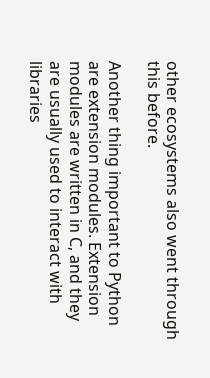other ecosystems also went through this before.

Another thing important to Python are extension modules. Extension modules are written in C, and they are usually used to interact with libraries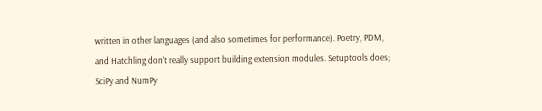written in other languages (and also sometimes for performance). Poetry, PDM, and Hatchling don’t really support building extension modules. Setuptools does; SciPy and NumPy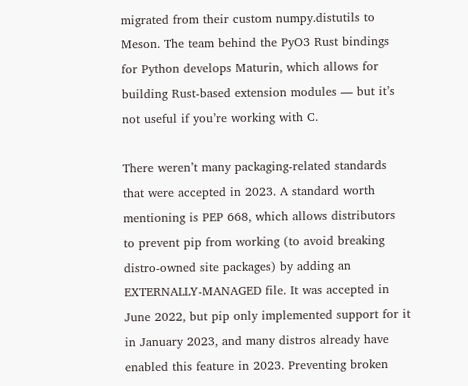migrated from their custom numpy.distutils to Meson. The team behind the PyO3 Rust bindings for Python develops Maturin, which allows for building Rust-based extension modules — but it’s not useful if you’re working with C.

There weren’t many packaging-related standards that were accepted in 2023. A standard worth mentioning is PEP 668, which allows distributors to prevent pip from working (to avoid breaking distro-owned site packages) by adding an EXTERNALLY-MANAGED file. It was accepted in June 2022, but pip only implemented support for it in January 2023, and many distros already have enabled this feature in 2023. Preventing broken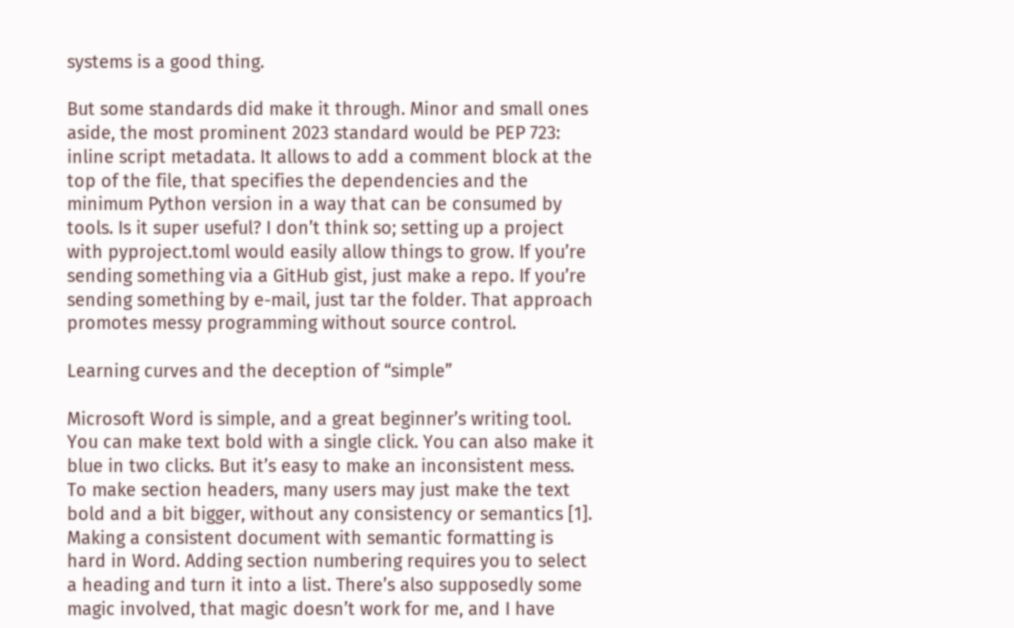systems is a good thing.

But some standards did make it through. Minor and small ones aside, the most prominent 2023 standard would be PEP 723: inline script metadata. It allows to add a comment block at the top of the file, that specifies the dependencies and the minimum Python version in a way that can be consumed by tools. Is it super useful? I don’t think so; setting up a project with pyproject.toml would easily allow things to grow. If you’re sending something via a GitHub gist, just make a repo. If you’re sending something by e-mail, just tar the folder. That approach promotes messy programming without source control.

Learning curves and the deception of “simple”

Microsoft Word is simple, and a great beginner’s writing tool. You can make text bold with a single click. You can also make it blue in two clicks. But it’s easy to make an inconsistent mess. To make section headers, many users may just make the text bold and a bit bigger, without any consistency or semantics [1]. Making a consistent document with semantic formatting is hard in Word. Adding section numbering requires you to select a heading and turn it into a list. There’s also supposedly some magic involved, that magic doesn’t work for me, and I have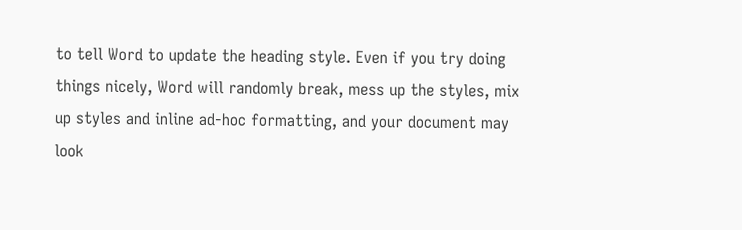to tell Word to update the heading style. Even if you try doing things nicely, Word will randomly break, mess up the styles, mix up styles and inline ad-hoc formatting, and your document may look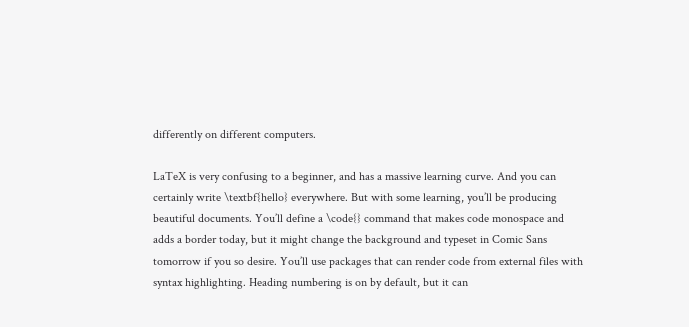differently on different computers.

LaTeX is very confusing to a beginner, and has a massive learning curve. And you can certainly write \textbf{hello} everywhere. But with some learning, you’ll be producing beautiful documents. You’ll define a \code{} command that makes code monospace and adds a border today, but it might change the background and typeset in Comic Sans tomorrow if you so desire. You’ll use packages that can render code from external files with syntax highlighting. Heading numbering is on by default, but it can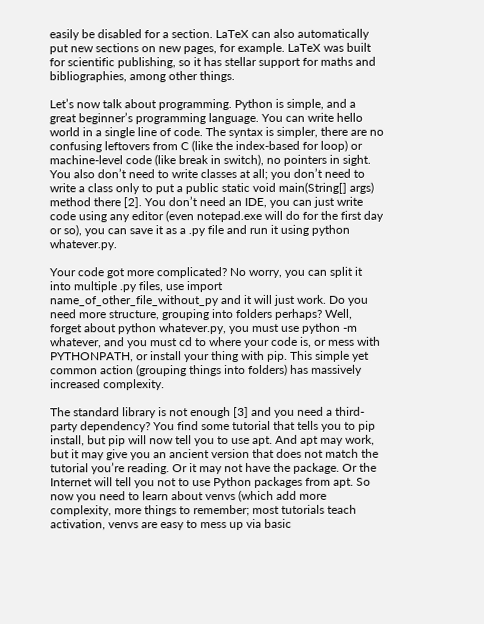easily be disabled for a section. LaTeX can also automatically put new sections on new pages, for example. LaTeX was built for scientific publishing, so it has stellar support for maths and bibliographies, among other things.

Let’s now talk about programming. Python is simple, and a great beginner’s programming language. You can write hello world in a single line of code. The syntax is simpler, there are no confusing leftovers from C (like the index-based for loop) or machine-level code (like break in switch), no pointers in sight. You also don’t need to write classes at all; you don’t need to write a class only to put a public static void main(String[] args) method there [2]. You don’t need an IDE, you can just write code using any editor (even notepad.exe will do for the first day or so), you can save it as a .py file and run it using python whatever.py.

Your code got more complicated? No worry, you can split it into multiple .py files, use import name_of_other_file_without_py and it will just work. Do you need more structure, grouping into folders perhaps? Well, forget about python whatever.py, you must use python -m whatever, and you must cd to where your code is, or mess with PYTHONPATH, or install your thing with pip. This simple yet common action (grouping things into folders) has massively increased complexity.

The standard library is not enough [3] and you need a third-party dependency? You find some tutorial that tells you to pip install, but pip will now tell you to use apt. And apt may work, but it may give you an ancient version that does not match the tutorial you’re reading. Or it may not have the package. Or the Internet will tell you not to use Python packages from apt. So now you need to learn about venvs (which add more complexity, more things to remember; most tutorials teach activation, venvs are easy to mess up via basic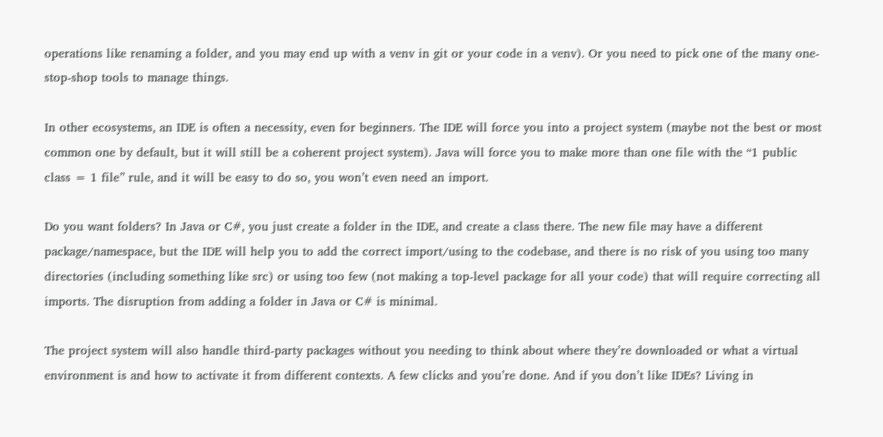operations like renaming a folder, and you may end up with a venv in git or your code in a venv). Or you need to pick one of the many one-stop-shop tools to manage things.

In other ecosystems, an IDE is often a necessity, even for beginners. The IDE will force you into a project system (maybe not the best or most common one by default, but it will still be a coherent project system). Java will force you to make more than one file with the “1 public class = 1 file” rule, and it will be easy to do so, you won’t even need an import.

Do you want folders? In Java or C#, you just create a folder in the IDE, and create a class there. The new file may have a different package/namespace, but the IDE will help you to add the correct import/using to the codebase, and there is no risk of you using too many directories (including something like src) or using too few (not making a top-level package for all your code) that will require correcting all imports. The disruption from adding a folder in Java or C# is minimal.

The project system will also handle third-party packages without you needing to think about where they’re downloaded or what a virtual environment is and how to activate it from different contexts. A few clicks and you’re done. And if you don’t like IDEs? Living in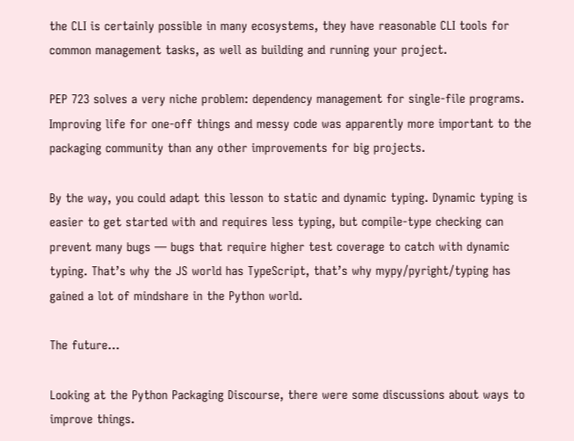the CLI is certainly possible in many ecosystems, they have reasonable CLI tools for common management tasks, as well as building and running your project.

PEP 723 solves a very niche problem: dependency management for single-file programs. Improving life for one-off things and messy code was apparently more important to the packaging community than any other improvements for big projects.

By the way, you could adapt this lesson to static and dynamic typing. Dynamic typing is easier to get started with and requires less typing, but compile-type checking can prevent many bugs — bugs that require higher test coverage to catch with dynamic typing. That’s why the JS world has TypeScript, that’s why mypy/pyright/typing has gained a lot of mindshare in the Python world.

The future…

Looking at the Python Packaging Discourse, there were some discussions about ways to improve things.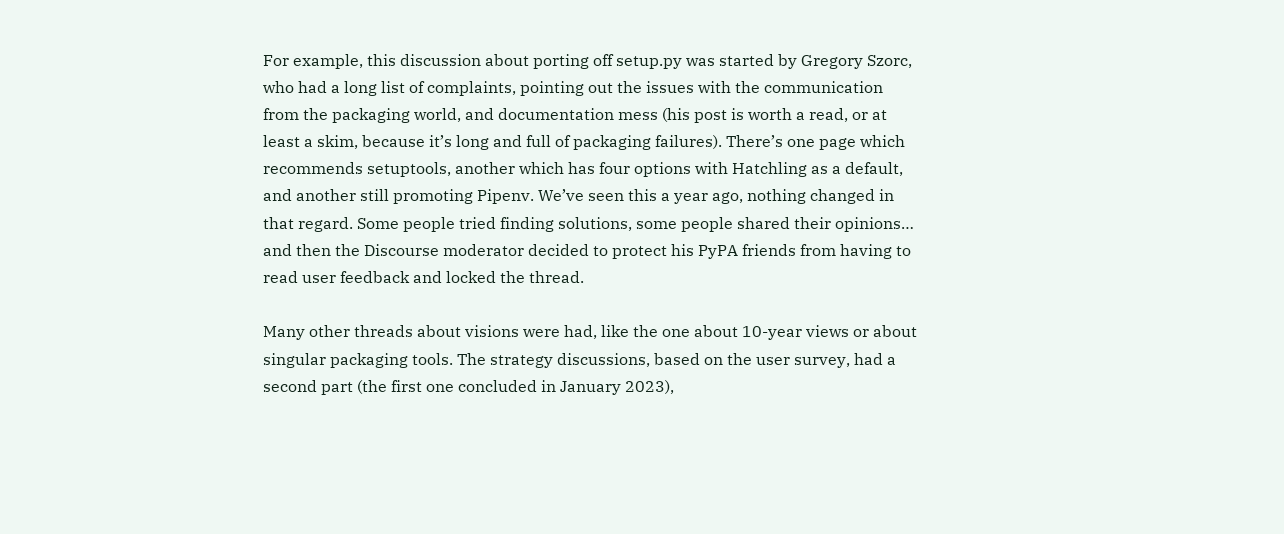For example, this discussion about porting off setup.py was started by Gregory Szorc, who had a long list of complaints, pointing out the issues with the communication from the packaging world, and documentation mess (his post is worth a read, or at least a skim, because it’s long and full of packaging failures). There’s one page which recommends setuptools, another which has four options with Hatchling as a default, and another still promoting Pipenv. We’ve seen this a year ago, nothing changed in that regard. Some people tried finding solutions, some people shared their opinions… and then the Discourse moderator decided to protect his PyPA friends from having to read user feedback and locked the thread.

Many other threads about visions were had, like the one about 10-year views or about singular packaging tools. The strategy discussions, based on the user survey, had a second part (the first one concluded in January 2023),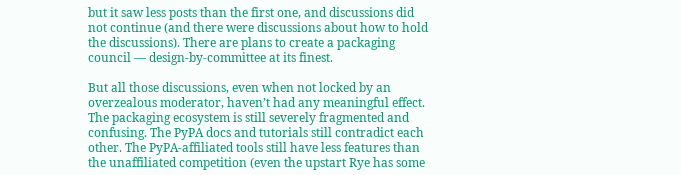but it saw less posts than the first one, and discussions did not continue (and there were discussions about how to hold the discussions). There are plans to create a packaging council — design-by-committee at its finest.

But all those discussions, even when not locked by an overzealous moderator, haven’t had any meaningful effect. The packaging ecosystem is still severely fragmented and confusing. The PyPA docs and tutorials still contradict each other. The PyPA-affiliated tools still have less features than the unaffiliated competition (even the upstart Rye has some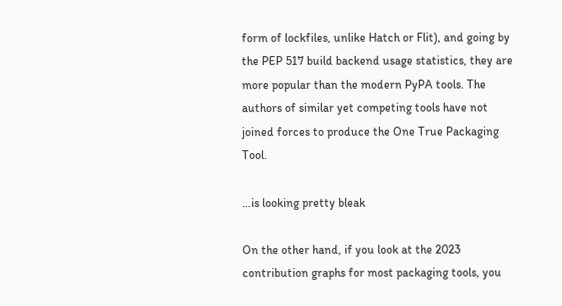form of lockfiles, unlike Hatch or Flit), and going by the PEP 517 build backend usage statistics, they are more popular than the modern PyPA tools. The authors of similar yet competing tools have not joined forces to produce the One True Packaging Tool.

…is looking pretty bleak

On the other hand, if you look at the 2023 contribution graphs for most packaging tools, you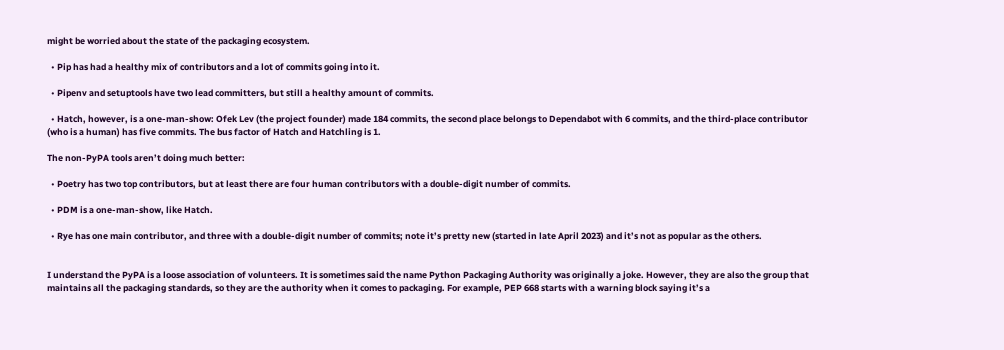might be worried about the state of the packaging ecosystem.

  • Pip has had a healthy mix of contributors and a lot of commits going into it.

  • Pipenv and setuptools have two lead committers, but still a healthy amount of commits.

  • Hatch, however, is a one-man-show: Ofek Lev (the project founder) made 184 commits, the second place belongs to Dependabot with 6 commits, and the third-place contributor (who is a human) has five commits. The bus factor of Hatch and Hatchling is 1.

The non-PyPA tools aren’t doing much better:

  • Poetry has two top contributors, but at least there are four human contributors with a double-digit number of commits.

  • PDM is a one-man-show, like Hatch.

  • Rye has one main contributor, and three with a double-digit number of commits; note it’s pretty new (started in late April 2023) and it’s not as popular as the others.


I understand the PyPA is a loose association of volunteers. It is sometimes said the name Python Packaging Authority was originally a joke. However, they are also the group that maintains all the packaging standards, so they are the authority when it comes to packaging. For example, PEP 668 starts with a warning block saying it’s a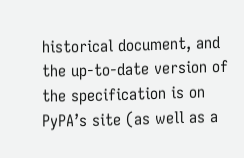historical document, and the up-to-date version of the specification is on PyPA’s site (as well as a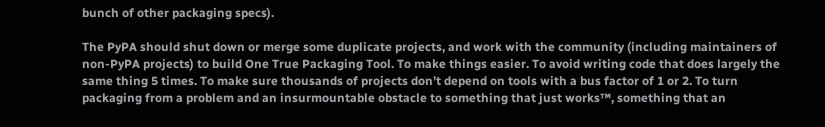bunch of other packaging specs).

The PyPA should shut down or merge some duplicate projects, and work with the community (including maintainers of non-PyPA projects) to build One True Packaging Tool. To make things easier. To avoid writing code that does largely the same thing 5 times. To make sure thousands of projects don’t depend on tools with a bus factor of 1 or 2. To turn packaging from a problem and an insurmountable obstacle to something that just works™, something that an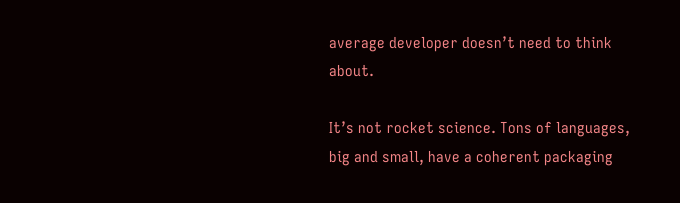average developer doesn’t need to think about.

It’s not rocket science. Tons of languages, big and small, have a coherent packaging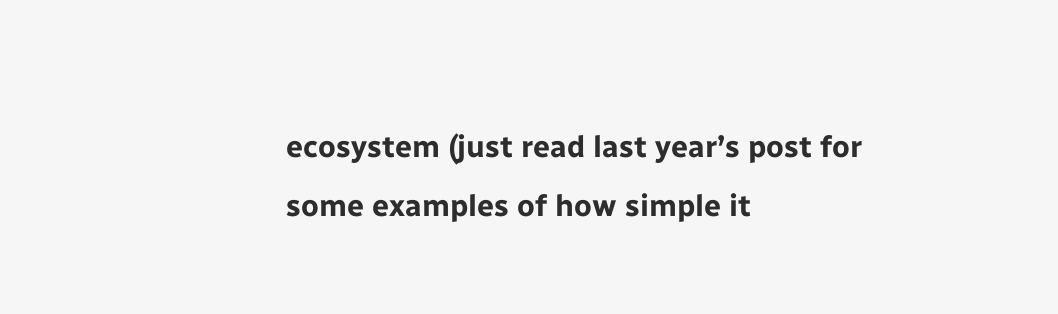ecosystem (just read last year’s post for some examples of how simple it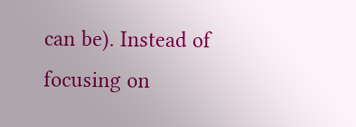can be). Instead of focusing on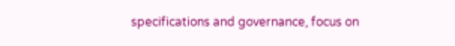specifications and governance, focus on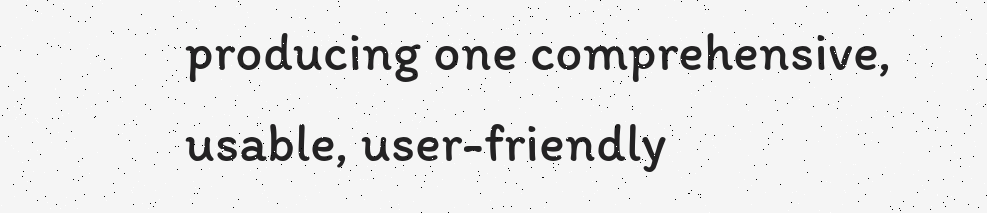producing one comprehensive, usable, user-friendly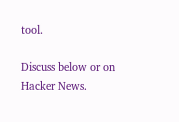tool.

Discuss below or on Hacker News.